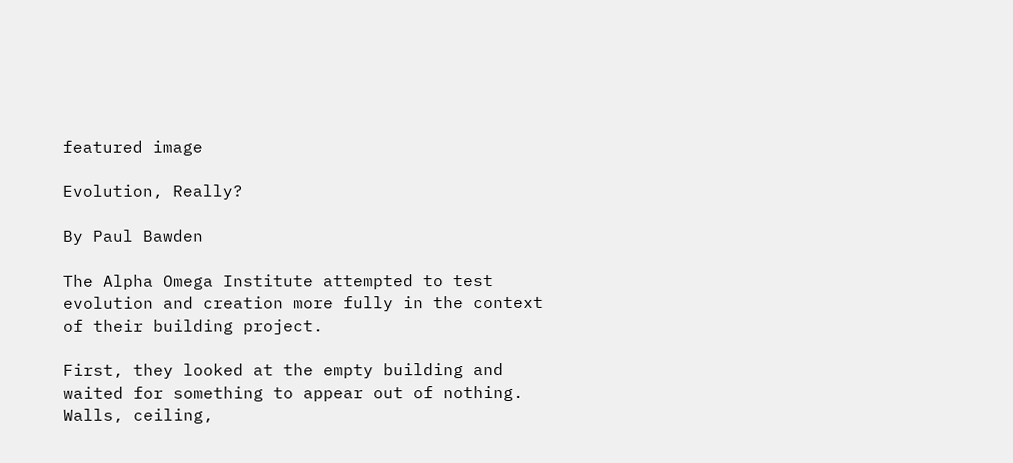featured image

Evolution, Really?

By Paul Bawden

The Alpha Omega Institute attempted to test evolution and creation more fully in the context of their building project.

First, they looked at the empty building and waited for something to appear out of nothing. Walls, ceiling,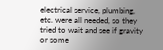electrical service, plumbing, etc. were all needed, so they tried to wait and see if gravity or some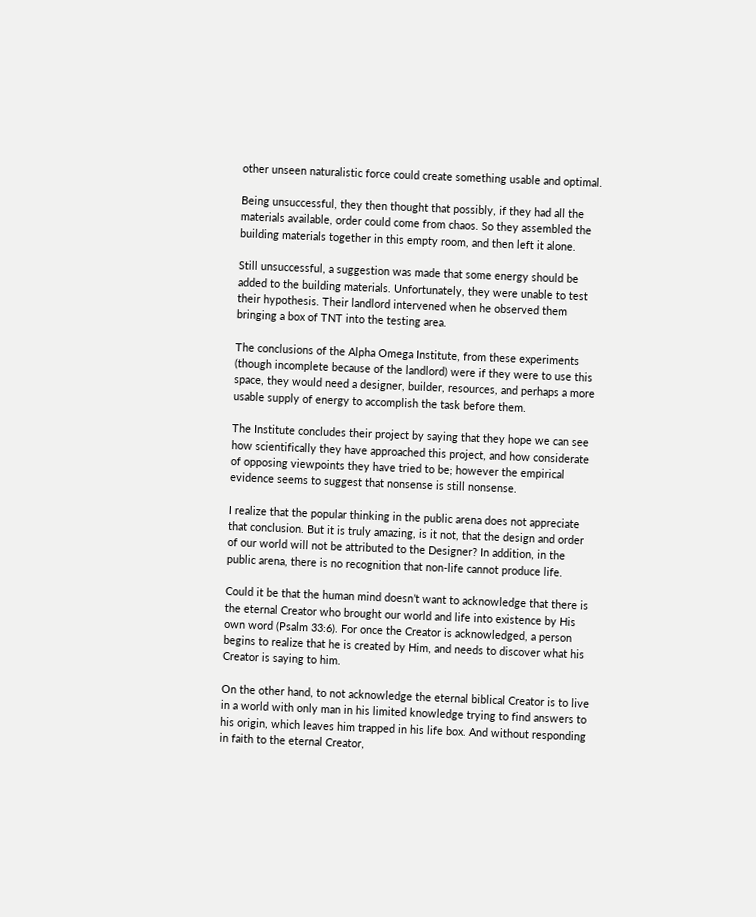other unseen naturalistic force could create something usable and optimal.

Being unsuccessful, they then thought that possibly, if they had all the materials available, order could come from chaos. So they assembled the building materials together in this empty room, and then left it alone.

Still unsuccessful, a suggestion was made that some energy should be added to the building materials. Unfortunately, they were unable to test their hypothesis. Their landlord intervened when he observed them bringing a box of TNT into the testing area.

The conclusions of the Alpha Omega Institute, from these experiments (though incomplete because of the landlord) were if they were to use this space, they would need a designer, builder, resources, and perhaps a more usable supply of energy to accomplish the task before them.

The Institute concludes their project by saying that they hope we can see how scientifically they have approached this project, and how considerate of opposing viewpoints they have tried to be; however the empirical evidence seems to suggest that nonsense is still nonsense.

I realize that the popular thinking in the public arena does not appreciate that conclusion. But it is truly amazing, is it not, that the design and order of our world will not be attributed to the Designer? In addition, in the public arena, there is no recognition that non-life cannot produce life.

Could it be that the human mind doesn’t want to acknowledge that there is the eternal Creator who brought our world and life into existence by His own word (Psalm 33:6). For once the Creator is acknowledged, a person begins to realize that he is created by Him, and needs to discover what his Creator is saying to him.

On the other hand, to not acknowledge the eternal biblical Creator is to live in a world with only man in his limited knowledge trying to find answers to his origin, which leaves him trapped in his life box. And without responding in faith to the eternal Creator,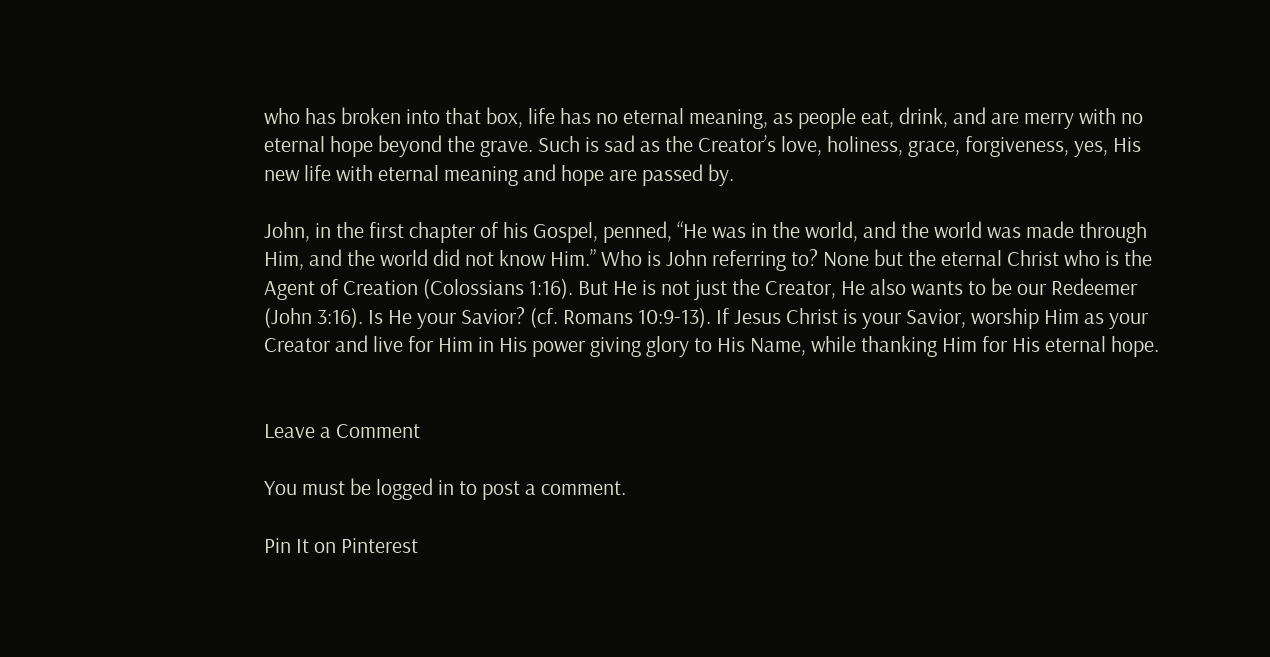who has broken into that box, life has no eternal meaning, as people eat, drink, and are merry with no eternal hope beyond the grave. Such is sad as the Creator’s love, holiness, grace, forgiveness, yes, His new life with eternal meaning and hope are passed by.

John, in the first chapter of his Gospel, penned, “He was in the world, and the world was made through Him, and the world did not know Him.” Who is John referring to? None but the eternal Christ who is the Agent of Creation (Colossians 1:16). But He is not just the Creator, He also wants to be our Redeemer (John 3:16). Is He your Savior? (cf. Romans 10:9-13). If Jesus Christ is your Savior, worship Him as your Creator and live for Him in His power giving glory to His Name, while thanking Him for His eternal hope.


Leave a Comment

You must be logged in to post a comment.

Pin It on Pinterest